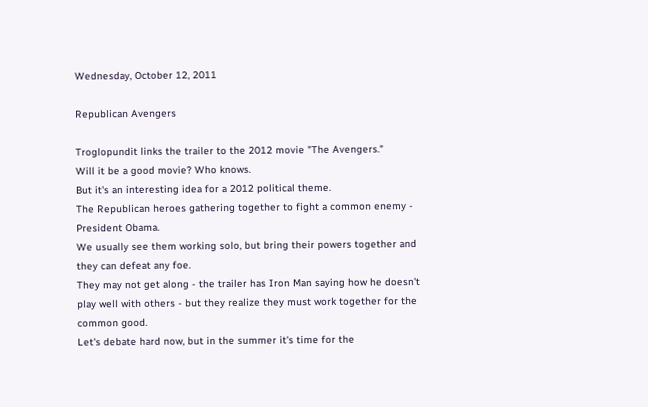Wednesday, October 12, 2011

Republican Avengers

Troglopundit links the trailer to the 2012 movie "The Avengers."
Will it be a good movie? Who knows.
But it's an interesting idea for a 2012 political theme.
The Republican heroes gathering together to fight a common enemy - President Obama.
We usually see them working solo, but bring their powers together and they can defeat any foe.
They may not get along - the trailer has Iron Man saying how he doesn't play well with others - but they realize they must work together for the common good.
Let's debate hard now, but in the summer it's time for the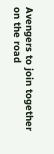Avengers to join together on the road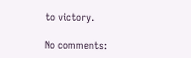to victory.

No comments: